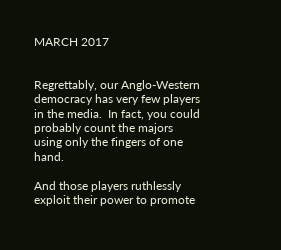MARCH 2017


Regrettably, our Anglo-Western democracy has very few players in the media.  In fact, you could probably count the majors using only the fingers of one hand.

And those players ruthlessly exploit their power to promote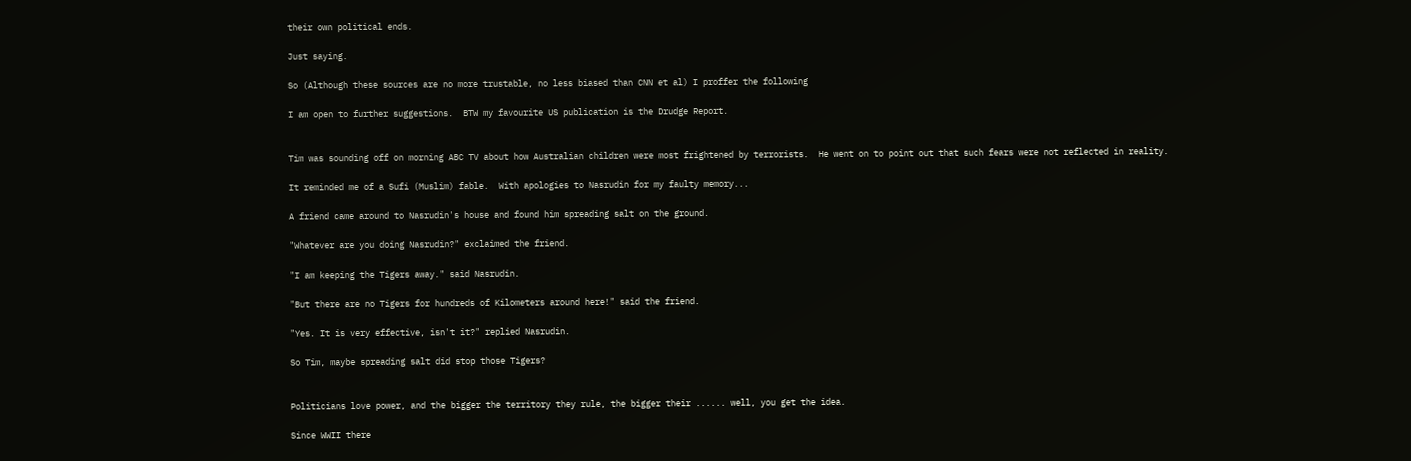their own political ends.

Just saying.

So (Although these sources are no more trustable, no less biased than CNN et al) I proffer the following

I am open to further suggestions.  BTW my favourite US publication is the Drudge Report.


Tim was sounding off on morning ABC TV about how Australian children were most frightened by terrorists.  He went on to point out that such fears were not reflected in reality.

It reminded me of a Sufi (Muslim) fable.  With apologies to Nasrudin for my faulty memory...

A friend came around to Nasrudin's house and found him spreading salt on the ground.

"Whatever are you doing Nasrudin?" exclaimed the friend.

"I am keeping the Tigers away." said Nasrudin.

"But there are no Tigers for hundreds of Kilometers around here!" said the friend.

"Yes. It is very effective, isn't it?" replied Nasrudin.

So Tim, maybe spreading salt did stop those Tigers?


Politicians love power, and the bigger the territory they rule, the bigger their ...... well, you get the idea.

Since WWII there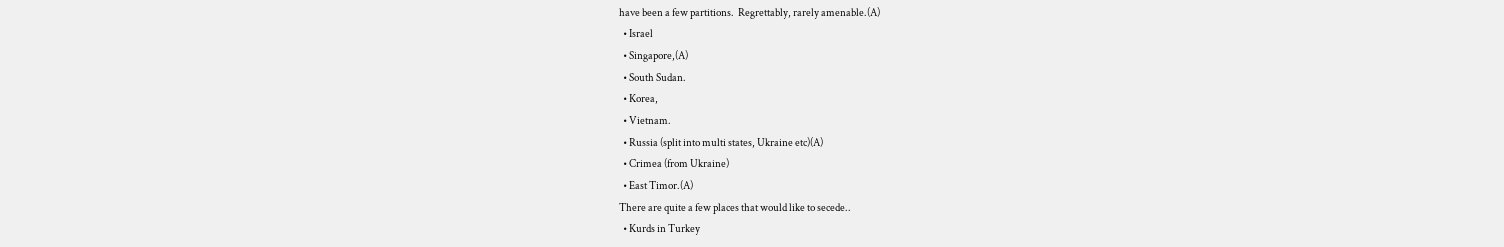have been a few partitions.  Regrettably, rarely amenable.(A)
  • Israel
  • Singapore,(A)
  • South Sudan.
  • Korea,
  • Vietnam.
  • Russia (split into multi states, Ukraine etc)(A)
  • Crimea (from Ukraine)
  • East Timor.(A)
There are quite a few places that would like to secede..
  • Kurds in Turkey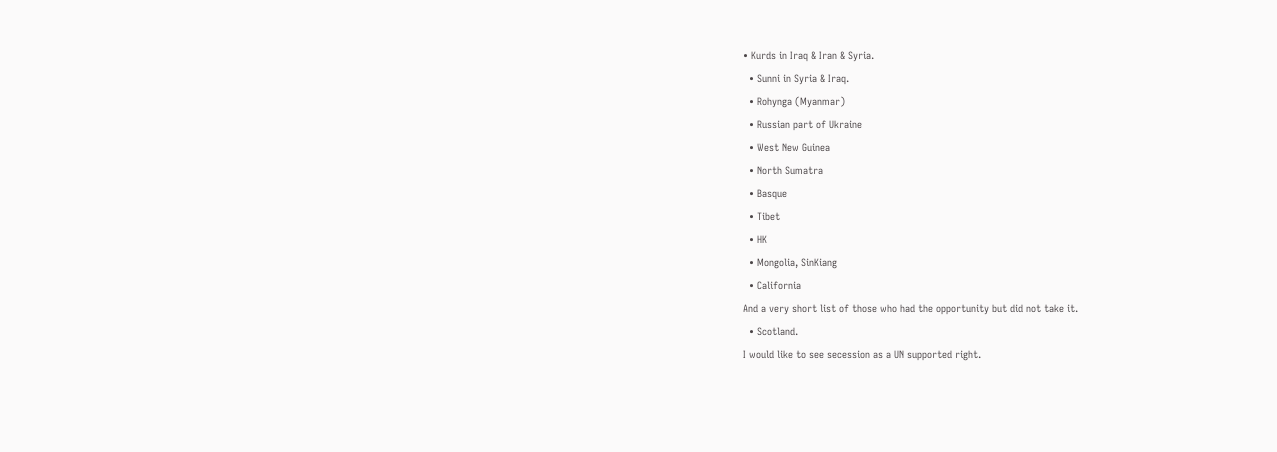• Kurds in Iraq & Iran & Syria.
  • Sunni in Syria & Iraq.
  • Rohynga (Myanmar)
  • Russian part of Ukraine
  • West New Guinea
  • North Sumatra
  • Basque
  • Tibet
  • HK
  • Mongolia, SinKiang
  • California
And a very short list of those who had the opportunity but did not take it.
  • Scotland.
I would like to see secession as a UN supported right.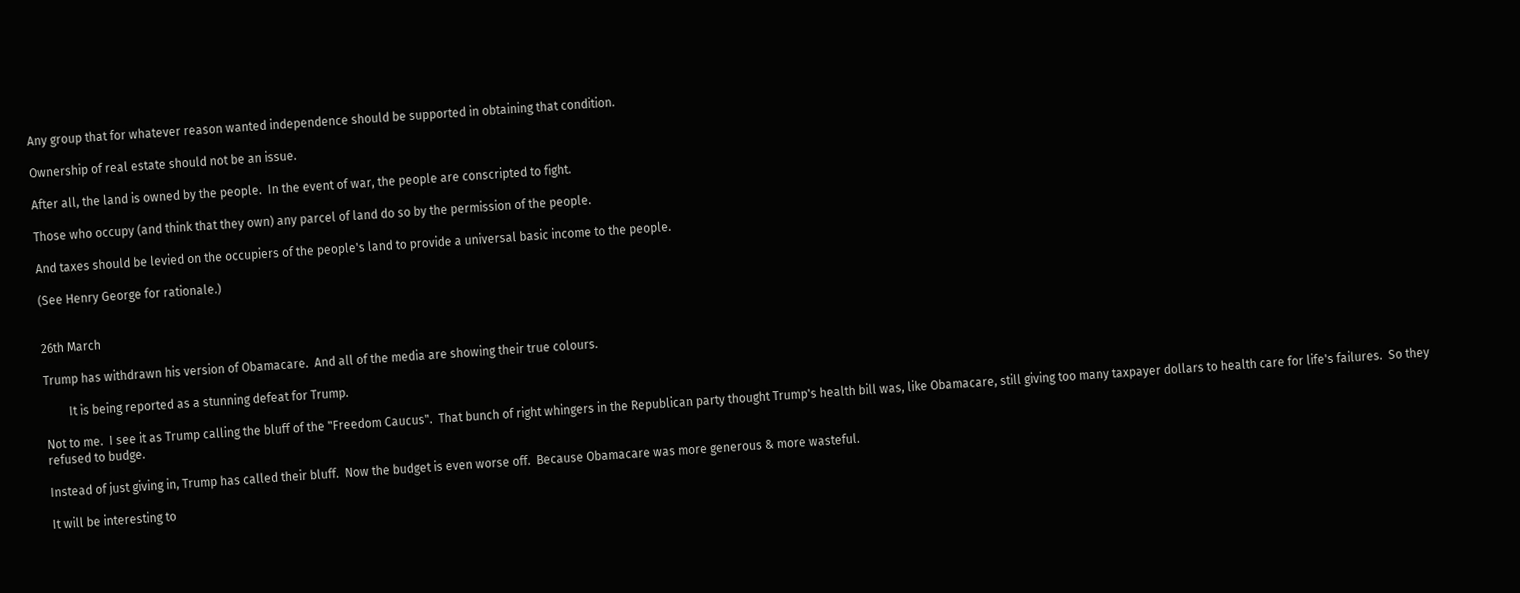Any group that for whatever reason wanted independence should be supported in obtaining that condition.

Ownership of real estate should not be an issue.

After all, the land is owned by the people.  In the event of war, the people are conscripted to fight.

Those who occupy (and think that they own) any parcel of land do so by the permission of the people.

And taxes should be levied on the occupiers of the people's land to provide a universal basic income to the people.

(See Henry George for rationale.)


26th March

Trump has withdrawn his version of Obamacare.  And all of the media are showing their true colours.

        It is being reported as a stunning defeat for Trump.

Not to me.  I see it as Trump calling the bluff of the "Freedom Caucus".  That bunch of right whingers in the Republican party thought Trump's health bill was, like Obamacare, still giving too many taxpayer dollars to health care for life's failures.  So they refused to budge.

Instead of just giving in, Trump has called their bluff.  Now the budget is even worse off.  Because Obamacare was more generous & more wasteful.

It will be interesting to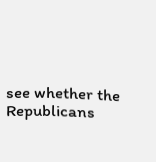see whether the Republicans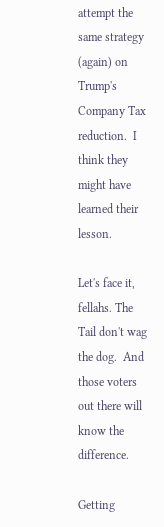attempt the same strategy (again) on Trump's Company Tax reduction.  I think they might have learned their lesson.

Let's face it, fellahs. The Tail don't wag the dog.  And those voters out there will know the difference.

Getting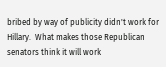bribed by way of publicity didn't work for Hillary.  What makes those Republican senators think it will work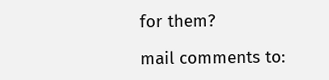for them?

mail comments to: